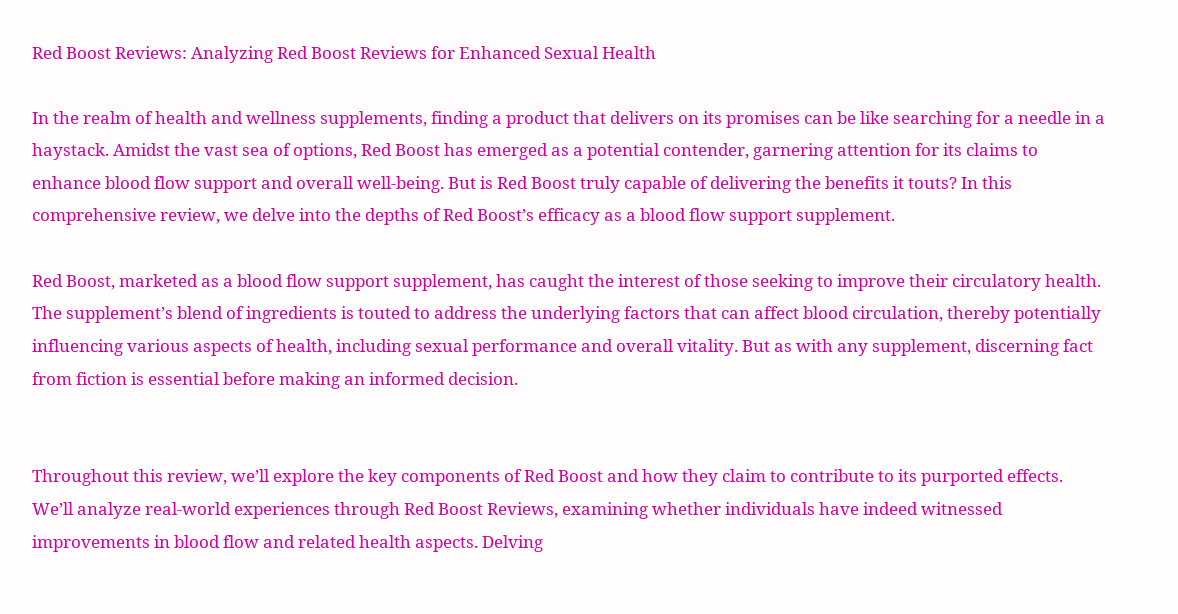Red Boost Reviews: Analyzing Red Boost Reviews for Enhanced Sexual Health

In the realm of health and wellness supplements, finding a product that delivers on its promises can be like searching for a needle in a haystack. Amidst the vast sea of options, Red Boost has emerged as a potential contender, garnering attention for its claims to enhance blood flow support and overall well-being. But is Red Boost truly capable of delivering the benefits it touts? In this comprehensive review, we delve into the depths of Red Boost’s efficacy as a blood flow support supplement.

Red Boost, marketed as a blood flow support supplement, has caught the interest of those seeking to improve their circulatory health. The supplement’s blend of ingredients is touted to address the underlying factors that can affect blood circulation, thereby potentially influencing various aspects of health, including sexual performance and overall vitality. But as with any supplement, discerning fact from fiction is essential before making an informed decision.


Throughout this review, we’ll explore the key components of Red Boost and how they claim to contribute to its purported effects. We’ll analyze real-world experiences through Red Boost Reviews, examining whether individuals have indeed witnessed improvements in blood flow and related health aspects. Delving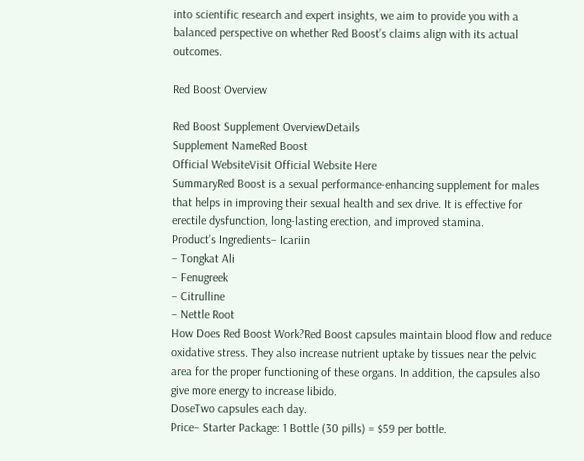into scientific research and expert insights, we aim to provide you with a balanced perspective on whether Red Boost’s claims align with its actual outcomes.

Red Boost Overview

Red Boost Supplement OverviewDetails
Supplement NameRed Boost
Official WebsiteVisit Official Website Here
SummaryRed Boost is a sexual performance-enhancing supplement for males that helps in improving their sexual health and sex drive. It is effective for erectile dysfunction, long-lasting erection, and improved stamina.
Product’s Ingredients– Icariin
– Tongkat Ali
– Fenugreek
– Citrulline
– Nettle Root
How Does Red Boost Work?Red Boost capsules maintain blood flow and reduce oxidative stress. They also increase nutrient uptake by tissues near the pelvic area for the proper functioning of these organs. In addition, the capsules also give more energy to increase libido.
DoseTwo capsules each day.
Price– Starter Package: 1 Bottle (30 pills) = $59 per bottle.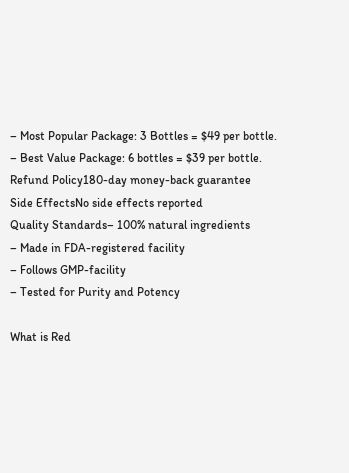– Most Popular Package: 3 Bottles = $49 per bottle.
– Best Value Package: 6 bottles = $39 per bottle.
Refund Policy180-day money-back guarantee
Side EffectsNo side effects reported
Quality Standards– 100% natural ingredients
– Made in FDA-registered facility
– Follows GMP-facility
– Tested for Purity and Potency

What is Red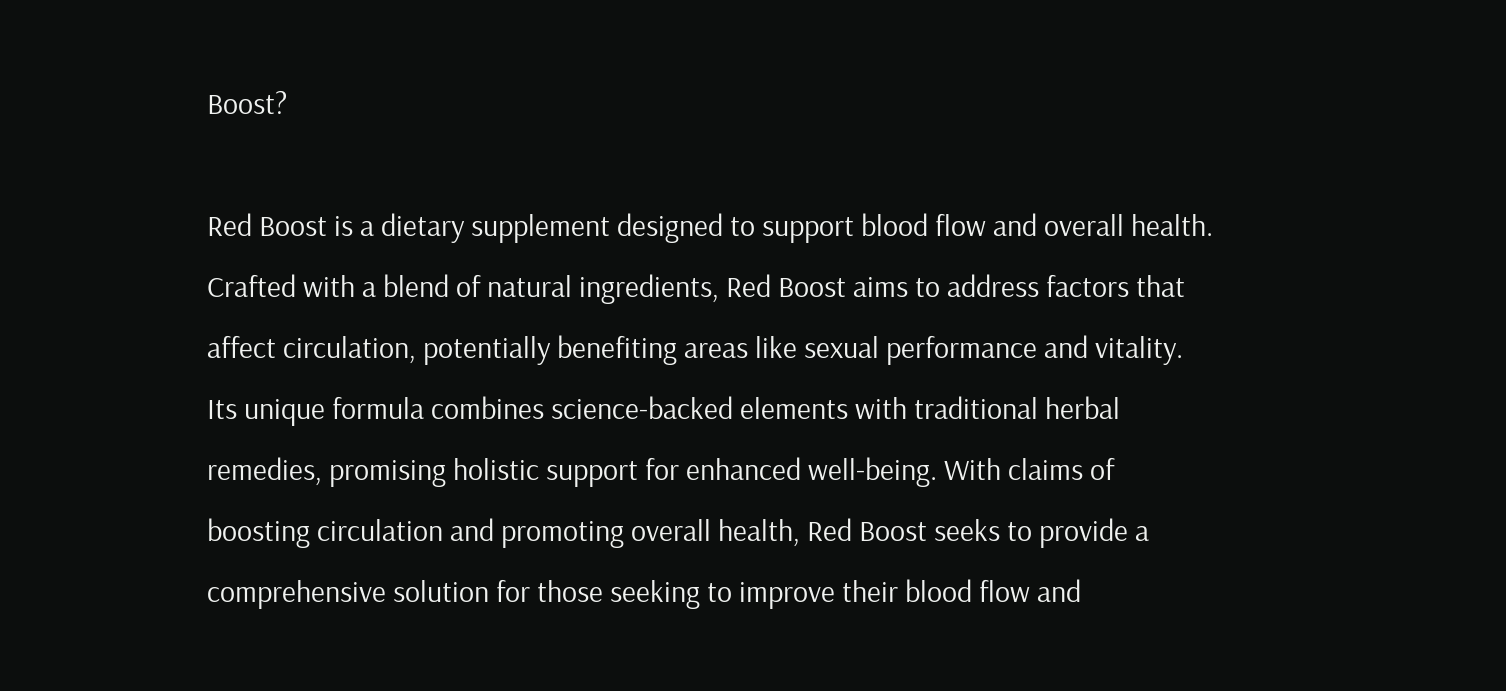Boost?

Red Boost is a dietary supplement designed to support blood flow and overall health. Crafted with a blend of natural ingredients, Red Boost aims to address factors that affect circulation, potentially benefiting areas like sexual performance and vitality. Its unique formula combines science-backed elements with traditional herbal remedies, promising holistic support for enhanced well-being. With claims of boosting circulation and promoting overall health, Red Boost seeks to provide a comprehensive solution for those seeking to improve their blood flow and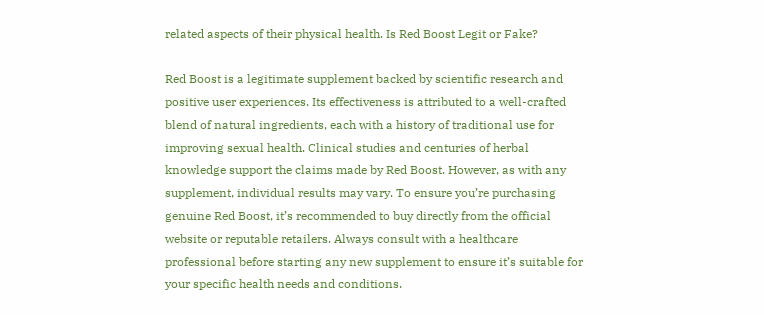related aspects of their physical health. Is Red Boost Legit or Fake?

Red Boost is a legitimate supplement backed by scientific research and positive user experiences. Its effectiveness is attributed to a well-crafted blend of natural ingredients, each with a history of traditional use for improving sexual health. Clinical studies and centuries of herbal knowledge support the claims made by Red Boost. However, as with any supplement, individual results may vary. To ensure you’re purchasing genuine Red Boost, it’s recommended to buy directly from the official website or reputable retailers. Always consult with a healthcare professional before starting any new supplement to ensure it’s suitable for your specific health needs and conditions.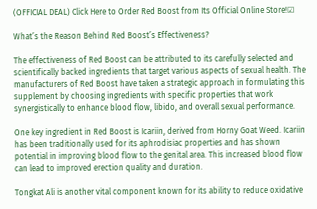(OFFICIAL DEAL) Click Here to Order Red Boost from Its Official Online Store!☑

What’s the Reason Behind Red Boost’s Effectiveness?

The effectiveness of Red Boost can be attributed to its carefully selected and scientifically backed ingredients that target various aspects of sexual health. The manufacturers of Red Boost have taken a strategic approach in formulating this supplement by choosing ingredients with specific properties that work synergistically to enhance blood flow, libido, and overall sexual performance.

One key ingredient in Red Boost is Icariin, derived from Horny Goat Weed. Icariin has been traditionally used for its aphrodisiac properties and has shown potential in improving blood flow to the genital area. This increased blood flow can lead to improved erection quality and duration.

Tongkat Ali is another vital component known for its ability to reduce oxidative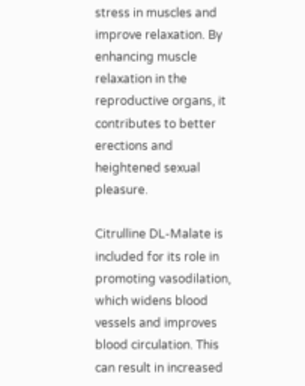stress in muscles and improve relaxation. By enhancing muscle relaxation in the reproductive organs, it contributes to better erections and heightened sexual pleasure.

Citrulline DL-Malate is included for its role in promoting vasodilation, which widens blood vessels and improves blood circulation. This can result in increased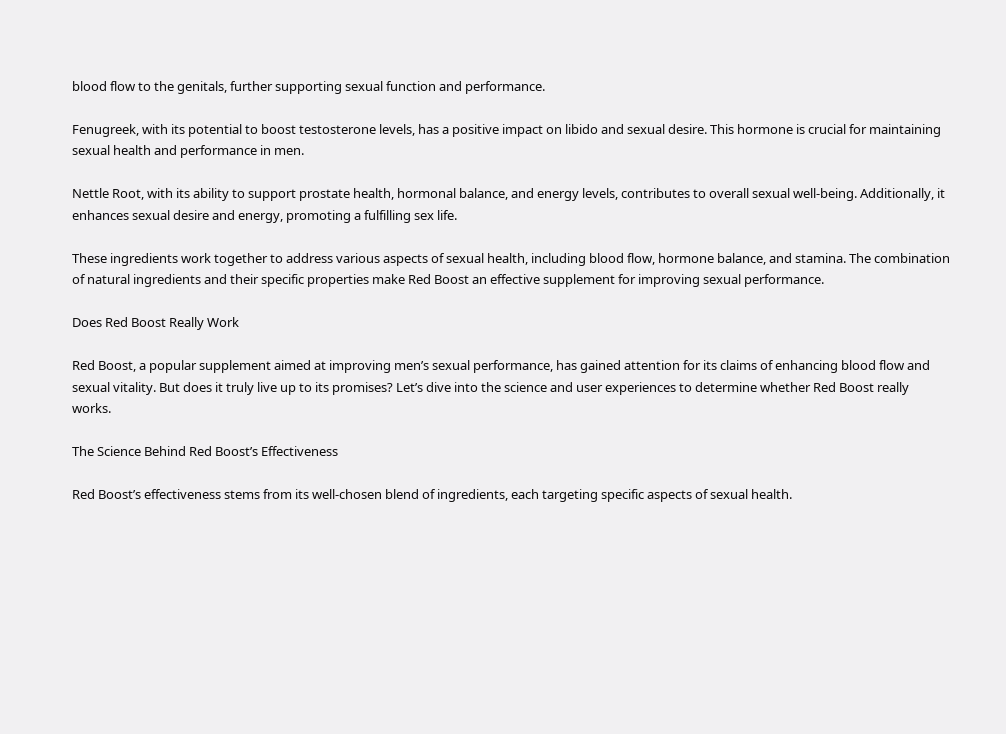blood flow to the genitals, further supporting sexual function and performance.

Fenugreek, with its potential to boost testosterone levels, has a positive impact on libido and sexual desire. This hormone is crucial for maintaining sexual health and performance in men.

Nettle Root, with its ability to support prostate health, hormonal balance, and energy levels, contributes to overall sexual well-being. Additionally, it enhances sexual desire and energy, promoting a fulfilling sex life.

These ingredients work together to address various aspects of sexual health, including blood flow, hormone balance, and stamina. The combination of natural ingredients and their specific properties make Red Boost an effective supplement for improving sexual performance.

Does Red Boost Really Work

Red Boost, a popular supplement aimed at improving men’s sexual performance, has gained attention for its claims of enhancing blood flow and sexual vitality. But does it truly live up to its promises? Let’s dive into the science and user experiences to determine whether Red Boost really works.

The Science Behind Red Boost’s Effectiveness

Red Boost’s effectiveness stems from its well-chosen blend of ingredients, each targeting specific aspects of sexual health.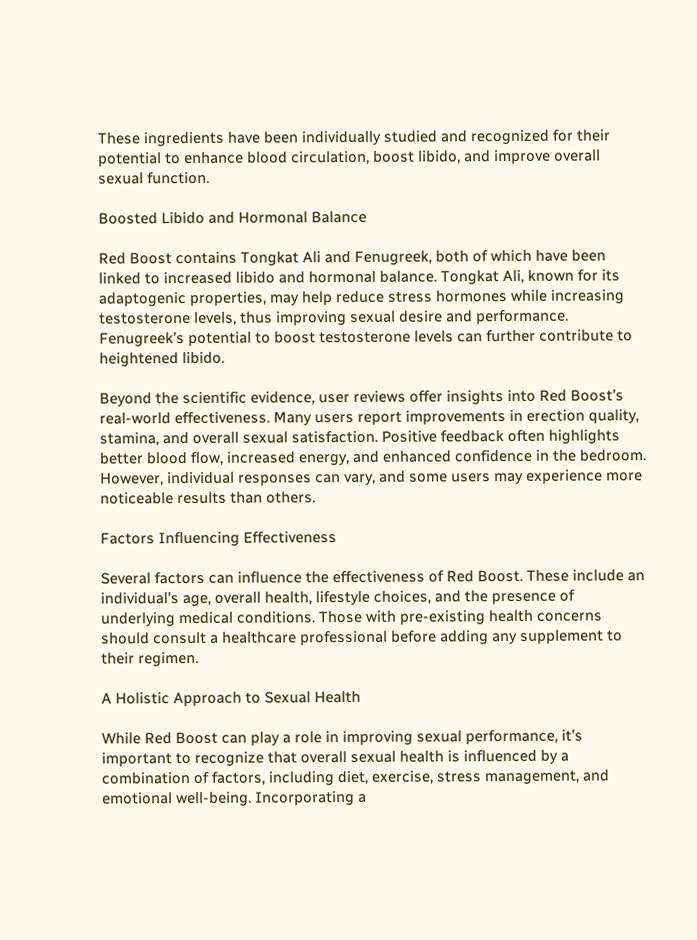These ingredients have been individually studied and recognized for their potential to enhance blood circulation, boost libido, and improve overall sexual function.

Boosted Libido and Hormonal Balance

Red Boost contains Tongkat Ali and Fenugreek, both of which have been linked to increased libido and hormonal balance. Tongkat Ali, known for its adaptogenic properties, may help reduce stress hormones while increasing testosterone levels, thus improving sexual desire and performance. Fenugreek’s potential to boost testosterone levels can further contribute to heightened libido.

Beyond the scientific evidence, user reviews offer insights into Red Boost’s real-world effectiveness. Many users report improvements in erection quality, stamina, and overall sexual satisfaction. Positive feedback often highlights better blood flow, increased energy, and enhanced confidence in the bedroom. However, individual responses can vary, and some users may experience more noticeable results than others.

Factors Influencing Effectiveness

Several factors can influence the effectiveness of Red Boost. These include an individual’s age, overall health, lifestyle choices, and the presence of underlying medical conditions. Those with pre-existing health concerns should consult a healthcare professional before adding any supplement to their regimen.

A Holistic Approach to Sexual Health

While Red Boost can play a role in improving sexual performance, it’s important to recognize that overall sexual health is influenced by a combination of factors, including diet, exercise, stress management, and emotional well-being. Incorporating a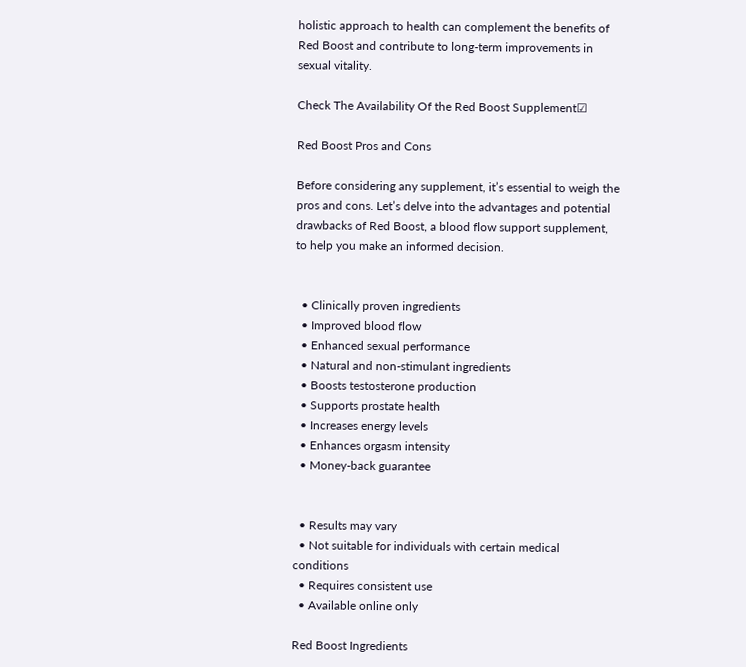holistic approach to health can complement the benefits of Red Boost and contribute to long-term improvements in sexual vitality.

Check The Availability Of the Red Boost Supplement☑

Red Boost Pros and Cons

Before considering any supplement, it’s essential to weigh the pros and cons. Let’s delve into the advantages and potential drawbacks of Red Boost, a blood flow support supplement, to help you make an informed decision.


  • Clinically proven ingredients
  • Improved blood flow
  • Enhanced sexual performance
  • Natural and non-stimulant ingredients
  • Boosts testosterone production
  • Supports prostate health
  • Increases energy levels
  • Enhances orgasm intensity
  • Money-back guarantee


  • Results may vary
  • Not suitable for individuals with certain medical conditions
  • Requires consistent use
  • Available online only

Red Boost Ingredients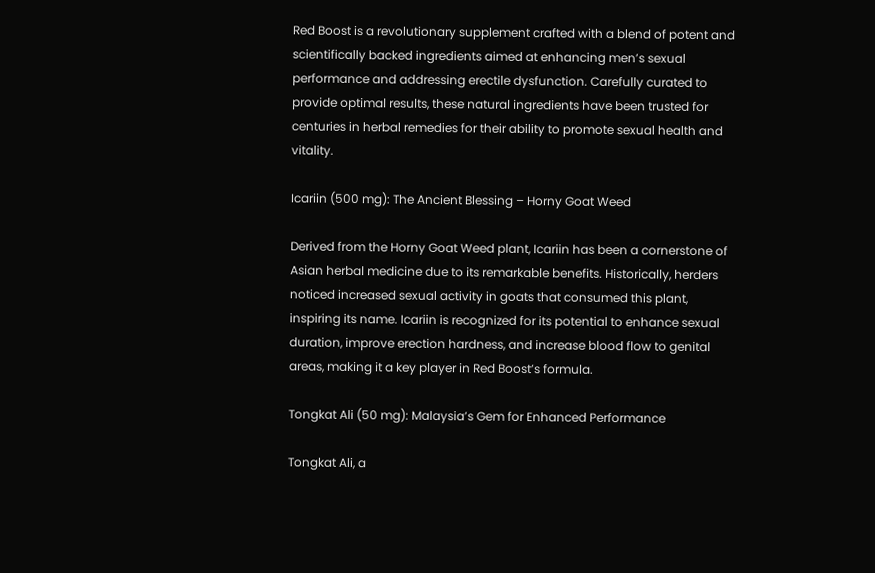Red Boost is a revolutionary supplement crafted with a blend of potent and scientifically backed ingredients aimed at enhancing men’s sexual performance and addressing erectile dysfunction. Carefully curated to provide optimal results, these natural ingredients have been trusted for centuries in herbal remedies for their ability to promote sexual health and vitality.

Icariin (500 mg): The Ancient Blessing – Horny Goat Weed

Derived from the Horny Goat Weed plant, Icariin has been a cornerstone of Asian herbal medicine due to its remarkable benefits. Historically, herders noticed increased sexual activity in goats that consumed this plant, inspiring its name. Icariin is recognized for its potential to enhance sexual duration, improve erection hardness, and increase blood flow to genital areas, making it a key player in Red Boost’s formula.

Tongkat Ali (50 mg): Malaysia’s Gem for Enhanced Performance

Tongkat Ali, a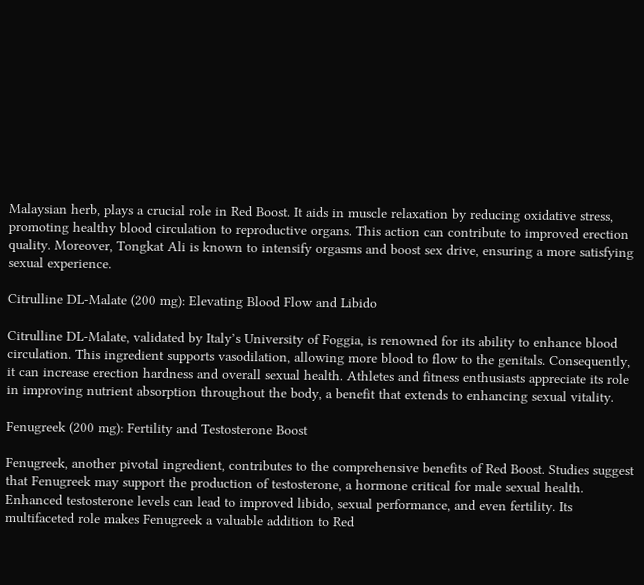Malaysian herb, plays a crucial role in Red Boost. It aids in muscle relaxation by reducing oxidative stress, promoting healthy blood circulation to reproductive organs. This action can contribute to improved erection quality. Moreover, Tongkat Ali is known to intensify orgasms and boost sex drive, ensuring a more satisfying sexual experience.

Citrulline DL-Malate (200 mg): Elevating Blood Flow and Libido

Citrulline DL-Malate, validated by Italy’s University of Foggia, is renowned for its ability to enhance blood circulation. This ingredient supports vasodilation, allowing more blood to flow to the genitals. Consequently, it can increase erection hardness and overall sexual health. Athletes and fitness enthusiasts appreciate its role in improving nutrient absorption throughout the body, a benefit that extends to enhancing sexual vitality.

Fenugreek (200 mg): Fertility and Testosterone Boost

Fenugreek, another pivotal ingredient, contributes to the comprehensive benefits of Red Boost. Studies suggest that Fenugreek may support the production of testosterone, a hormone critical for male sexual health. Enhanced testosterone levels can lead to improved libido, sexual performance, and even fertility. Its multifaceted role makes Fenugreek a valuable addition to Red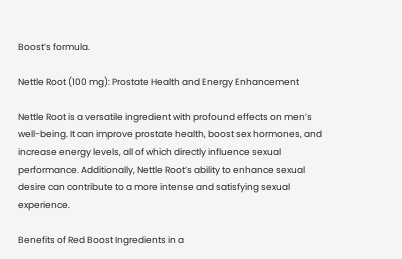Boost’s formula.

Nettle Root (100 mg): Prostate Health and Energy Enhancement

Nettle Root is a versatile ingredient with profound effects on men’s well-being. It can improve prostate health, boost sex hormones, and increase energy levels, all of which directly influence sexual performance. Additionally, Nettle Root’s ability to enhance sexual desire can contribute to a more intense and satisfying sexual experience.

Benefits of Red Boost Ingredients in a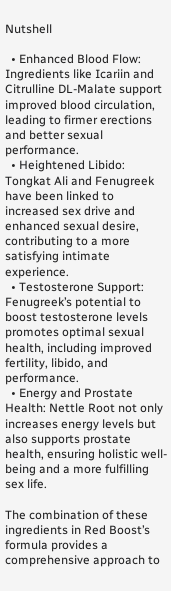Nutshell

  • Enhanced Blood Flow: Ingredients like Icariin and Citrulline DL-Malate support improved blood circulation, leading to firmer erections and better sexual performance.
  • Heightened Libido: Tongkat Ali and Fenugreek have been linked to increased sex drive and enhanced sexual desire, contributing to a more satisfying intimate experience.
  • Testosterone Support: Fenugreek’s potential to boost testosterone levels promotes optimal sexual health, including improved fertility, libido, and performance.
  • Energy and Prostate Health: Nettle Root not only increases energy levels but also supports prostate health, ensuring holistic well-being and a more fulfilling sex life.

The combination of these ingredients in Red Boost’s formula provides a comprehensive approach to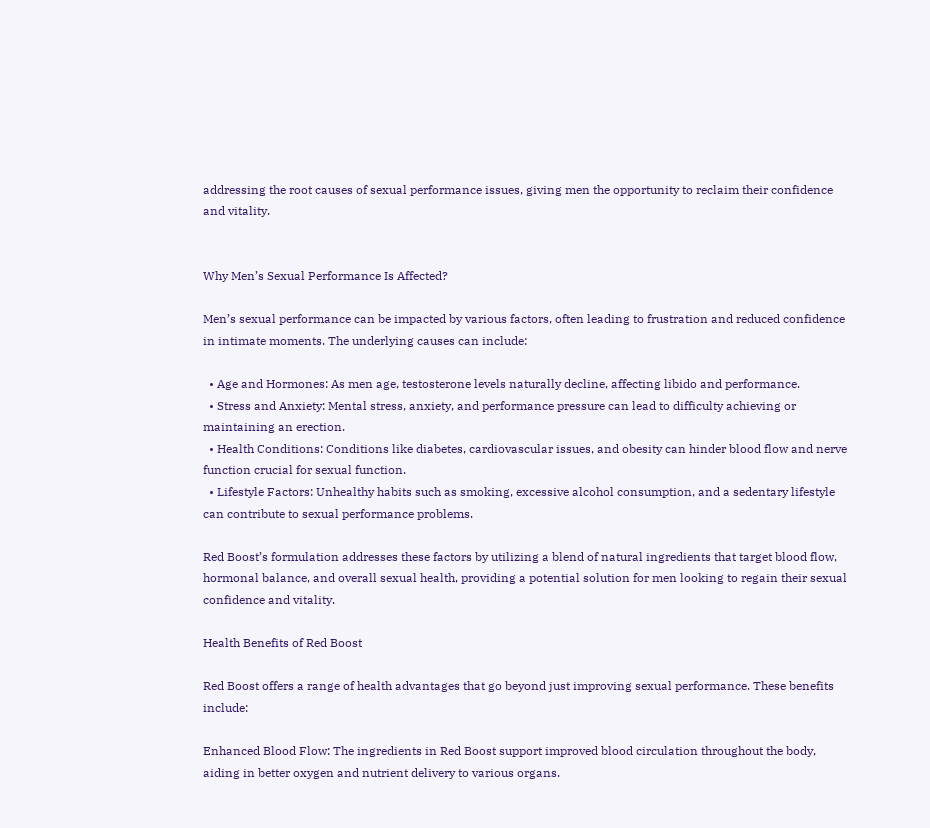addressing the root causes of sexual performance issues, giving men the opportunity to reclaim their confidence and vitality.


Why Men’s Sexual Performance Is Affected?

Men’s sexual performance can be impacted by various factors, often leading to frustration and reduced confidence in intimate moments. The underlying causes can include:

  • Age and Hormones: As men age, testosterone levels naturally decline, affecting libido and performance.
  • Stress and Anxiety: Mental stress, anxiety, and performance pressure can lead to difficulty achieving or maintaining an erection.
  • Health Conditions: Conditions like diabetes, cardiovascular issues, and obesity can hinder blood flow and nerve function crucial for sexual function.
  • Lifestyle Factors: Unhealthy habits such as smoking, excessive alcohol consumption, and a sedentary lifestyle can contribute to sexual performance problems.

Red Boost’s formulation addresses these factors by utilizing a blend of natural ingredients that target blood flow, hormonal balance, and overall sexual health, providing a potential solution for men looking to regain their sexual confidence and vitality.

Health Benefits of Red Boost

Red Boost offers a range of health advantages that go beyond just improving sexual performance. These benefits include:

Enhanced Blood Flow: The ingredients in Red Boost support improved blood circulation throughout the body, aiding in better oxygen and nutrient delivery to various organs.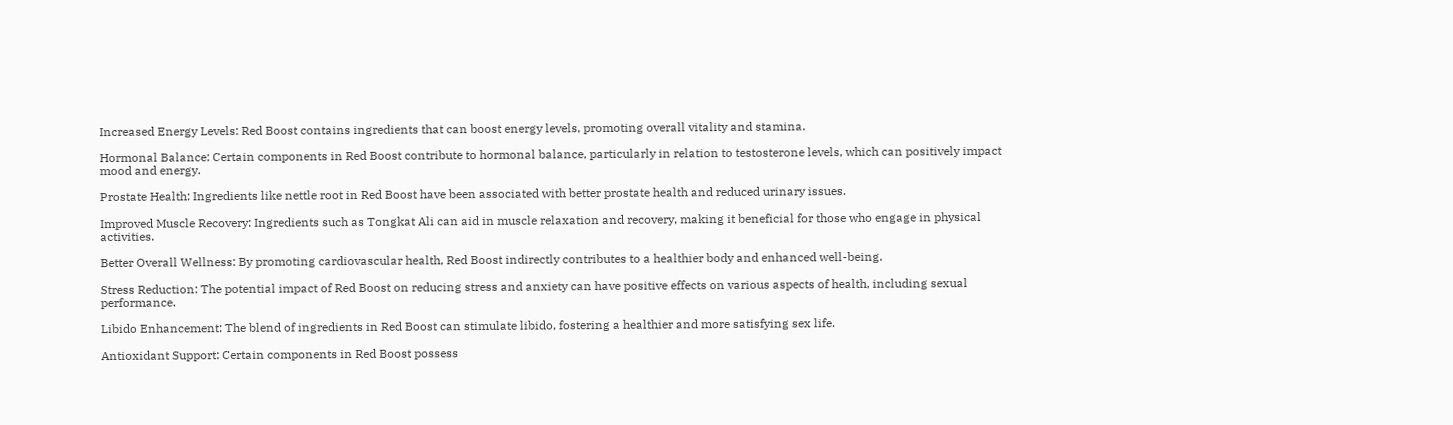Increased Energy Levels: Red Boost contains ingredients that can boost energy levels, promoting overall vitality and stamina.

Hormonal Balance: Certain components in Red Boost contribute to hormonal balance, particularly in relation to testosterone levels, which can positively impact mood and energy.

Prostate Health: Ingredients like nettle root in Red Boost have been associated with better prostate health and reduced urinary issues.

Improved Muscle Recovery: Ingredients such as Tongkat Ali can aid in muscle relaxation and recovery, making it beneficial for those who engage in physical activities.

Better Overall Wellness: By promoting cardiovascular health, Red Boost indirectly contributes to a healthier body and enhanced well-being.

Stress Reduction: The potential impact of Red Boost on reducing stress and anxiety can have positive effects on various aspects of health, including sexual performance.

Libido Enhancement: The blend of ingredients in Red Boost can stimulate libido, fostering a healthier and more satisfying sex life.

Antioxidant Support: Certain components in Red Boost possess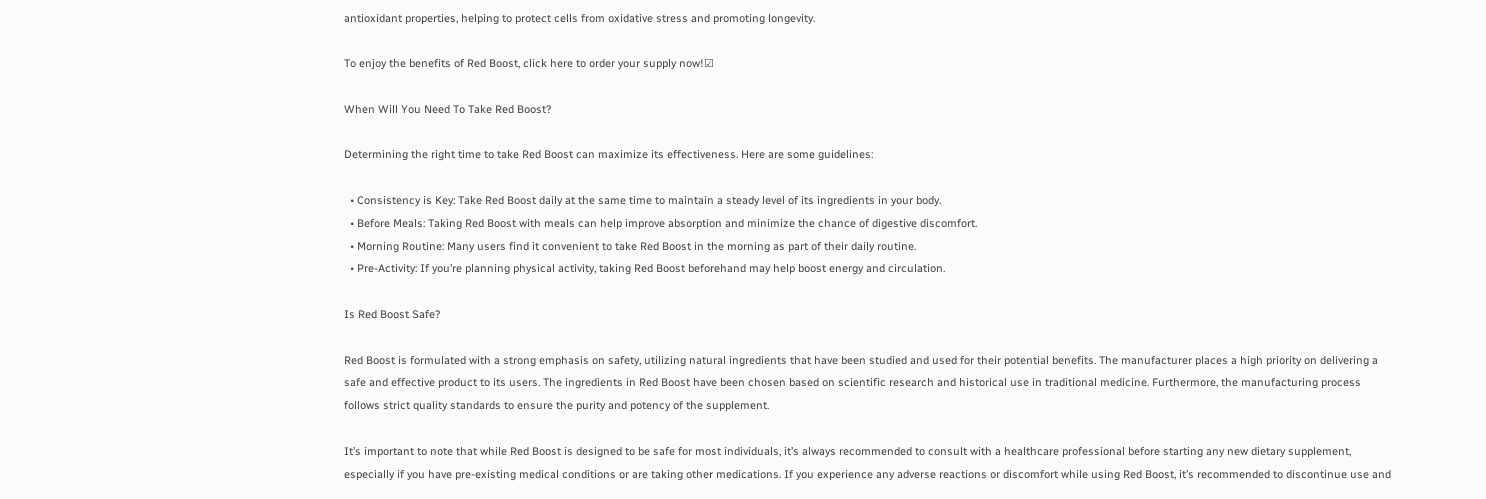antioxidant properties, helping to protect cells from oxidative stress and promoting longevity.

To enjoy the benefits of Red Boost, click here to order your supply now!☑

When Will You Need To Take Red Boost?

Determining the right time to take Red Boost can maximize its effectiveness. Here are some guidelines:

  • Consistency is Key: Take Red Boost daily at the same time to maintain a steady level of its ingredients in your body.
  • Before Meals: Taking Red Boost with meals can help improve absorption and minimize the chance of digestive discomfort.
  • Morning Routine: Many users find it convenient to take Red Boost in the morning as part of their daily routine.
  • Pre-Activity: If you’re planning physical activity, taking Red Boost beforehand may help boost energy and circulation.

Is Red Boost Safe?

Red Boost is formulated with a strong emphasis on safety, utilizing natural ingredients that have been studied and used for their potential benefits. The manufacturer places a high priority on delivering a safe and effective product to its users. The ingredients in Red Boost have been chosen based on scientific research and historical use in traditional medicine. Furthermore, the manufacturing process follows strict quality standards to ensure the purity and potency of the supplement.

It’s important to note that while Red Boost is designed to be safe for most individuals, it’s always recommended to consult with a healthcare professional before starting any new dietary supplement, especially if you have pre-existing medical conditions or are taking other medications. If you experience any adverse reactions or discomfort while using Red Boost, it’s recommended to discontinue use and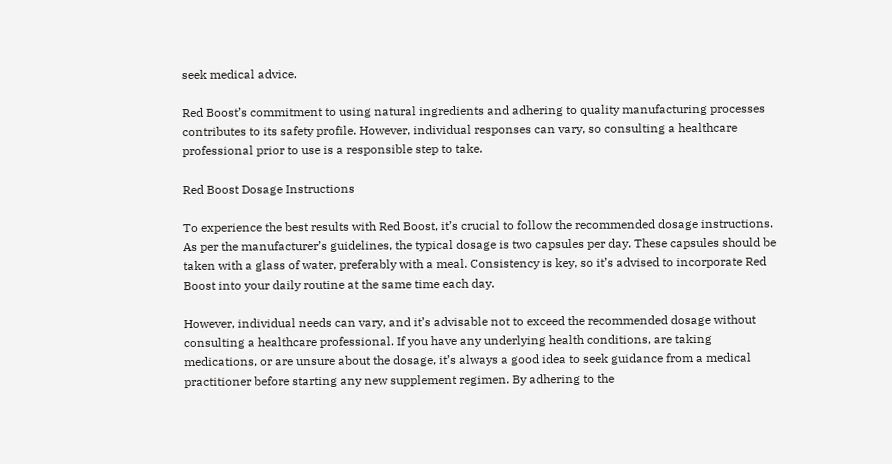seek medical advice.

Red Boost’s commitment to using natural ingredients and adhering to quality manufacturing processes contributes to its safety profile. However, individual responses can vary, so consulting a healthcare professional prior to use is a responsible step to take.

Red Boost Dosage Instructions

To experience the best results with Red Boost, it’s crucial to follow the recommended dosage instructions. As per the manufacturer’s guidelines, the typical dosage is two capsules per day. These capsules should be taken with a glass of water, preferably with a meal. Consistency is key, so it’s advised to incorporate Red Boost into your daily routine at the same time each day.

However, individual needs can vary, and it’s advisable not to exceed the recommended dosage without consulting a healthcare professional. If you have any underlying health conditions, are taking medications, or are unsure about the dosage, it’s always a good idea to seek guidance from a medical practitioner before starting any new supplement regimen. By adhering to the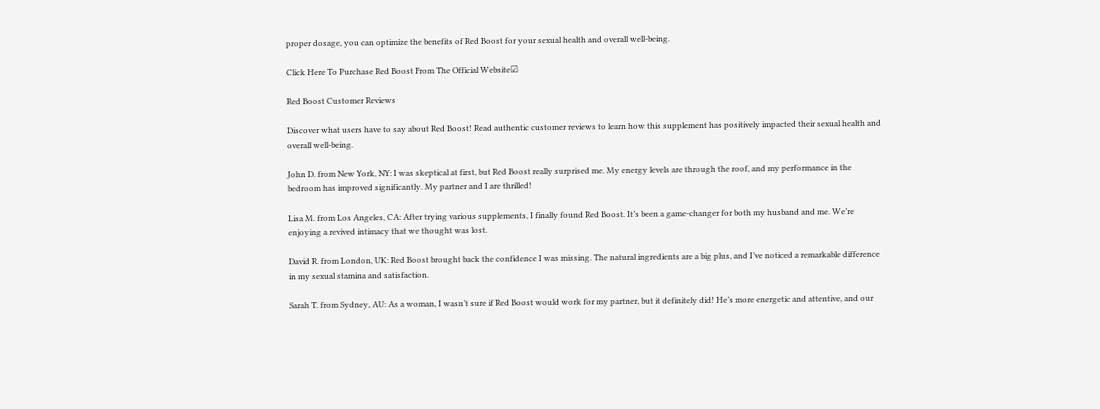proper dosage, you can optimize the benefits of Red Boost for your sexual health and overall well-being.

Click Here To Purchase Red Boost From The Official Website☑

Red Boost Customer Reviews

Discover what users have to say about Red Boost! Read authentic customer reviews to learn how this supplement has positively impacted their sexual health and overall well-being.

John D. from New York, NY: I was skeptical at first, but Red Boost really surprised me. My energy levels are through the roof, and my performance in the bedroom has improved significantly. My partner and I are thrilled!

Lisa M. from Los Angeles, CA: After trying various supplements, I finally found Red Boost. It’s been a game-changer for both my husband and me. We’re enjoying a revived intimacy that we thought was lost.

David R. from London, UK: Red Boost brought back the confidence I was missing. The natural ingredients are a big plus, and I’ve noticed a remarkable difference in my sexual stamina and satisfaction.

Sarah T. from Sydney, AU: As a woman, I wasn’t sure if Red Boost would work for my partner, but it definitely did! He’s more energetic and attentive, and our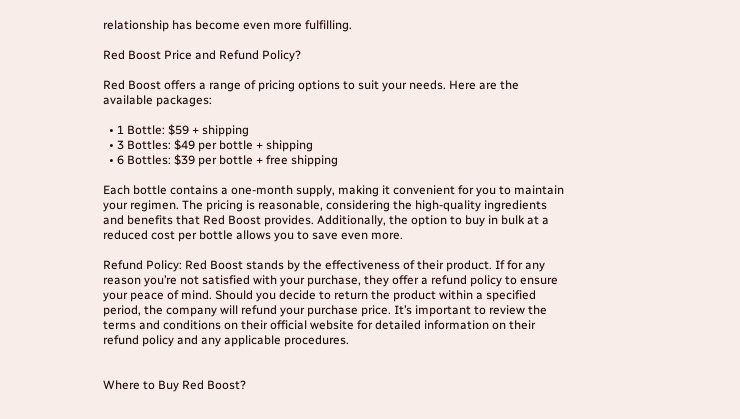relationship has become even more fulfilling.

Red Boost Price and Refund Policy?

Red Boost offers a range of pricing options to suit your needs. Here are the available packages:

  • 1 Bottle: $59 + shipping
  • 3 Bottles: $49 per bottle + shipping
  • 6 Bottles: $39 per bottle + free shipping

Each bottle contains a one-month supply, making it convenient for you to maintain your regimen. The pricing is reasonable, considering the high-quality ingredients and benefits that Red Boost provides. Additionally, the option to buy in bulk at a reduced cost per bottle allows you to save even more.

Refund Policy: Red Boost stands by the effectiveness of their product. If for any reason you’re not satisfied with your purchase, they offer a refund policy to ensure your peace of mind. Should you decide to return the product within a specified period, the company will refund your purchase price. It’s important to review the terms and conditions on their official website for detailed information on their refund policy and any applicable procedures.


Where to Buy Red Boost?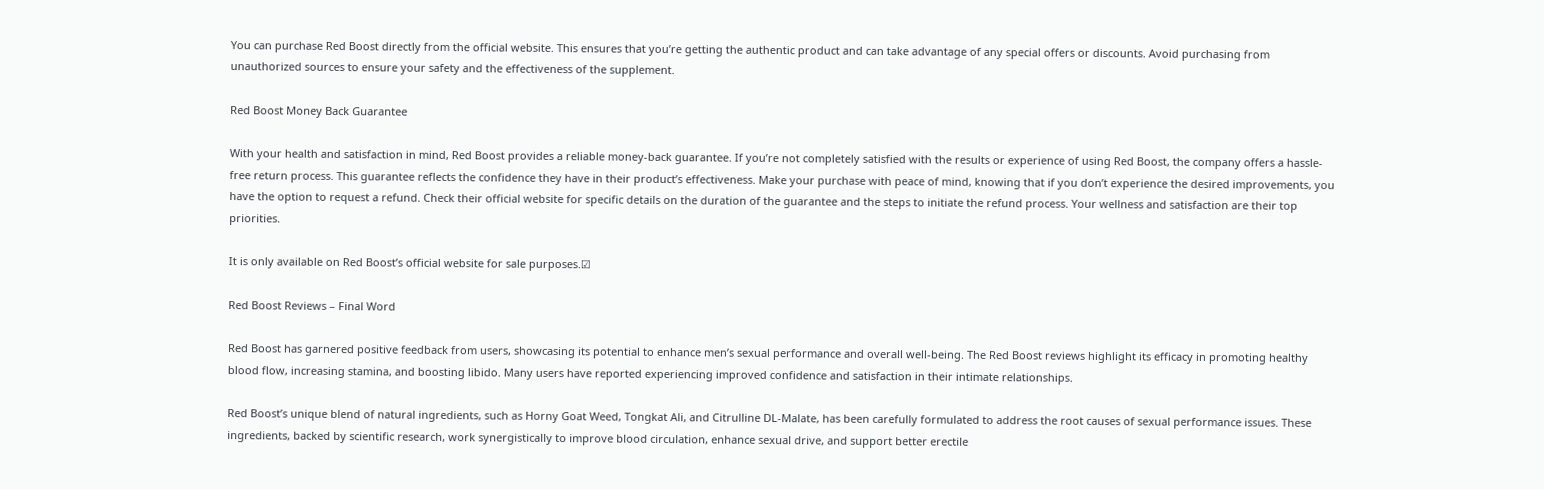You can purchase Red Boost directly from the official website. This ensures that you’re getting the authentic product and can take advantage of any special offers or discounts. Avoid purchasing from unauthorized sources to ensure your safety and the effectiveness of the supplement.

Red Boost Money Back Guarantee

With your health and satisfaction in mind, Red Boost provides a reliable money-back guarantee. If you’re not completely satisfied with the results or experience of using Red Boost, the company offers a hassle-free return process. This guarantee reflects the confidence they have in their product’s effectiveness. Make your purchase with peace of mind, knowing that if you don’t experience the desired improvements, you have the option to request a refund. Check their official website for specific details on the duration of the guarantee and the steps to initiate the refund process. Your wellness and satisfaction are their top priorities.

It is only available on Red Boost’s official website for sale purposes.☑

Red Boost Reviews – Final Word

Red Boost has garnered positive feedback from users, showcasing its potential to enhance men’s sexual performance and overall well-being. The Red Boost reviews highlight its efficacy in promoting healthy blood flow, increasing stamina, and boosting libido. Many users have reported experiencing improved confidence and satisfaction in their intimate relationships.

Red Boost’s unique blend of natural ingredients, such as Horny Goat Weed, Tongkat Ali, and Citrulline DL-Malate, has been carefully formulated to address the root causes of sexual performance issues. These ingredients, backed by scientific research, work synergistically to improve blood circulation, enhance sexual drive, and support better erectile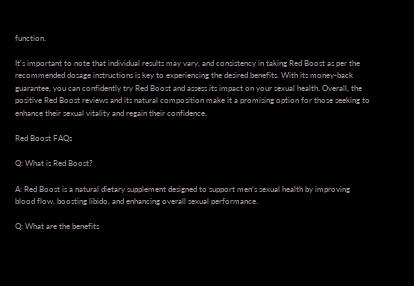function.

It’s important to note that individual results may vary, and consistency in taking Red Boost as per the recommended dosage instructions is key to experiencing the desired benefits. With its money-back guarantee, you can confidently try Red Boost and assess its impact on your sexual health. Overall, the positive Red Boost reviews and its natural composition make it a promising option for those seeking to enhance their sexual vitality and regain their confidence.

Red Boost FAQs

Q: What is Red Boost?

A: Red Boost is a natural dietary supplement designed to support men’s sexual health by improving blood flow, boosting libido, and enhancing overall sexual performance.

Q: What are the benefits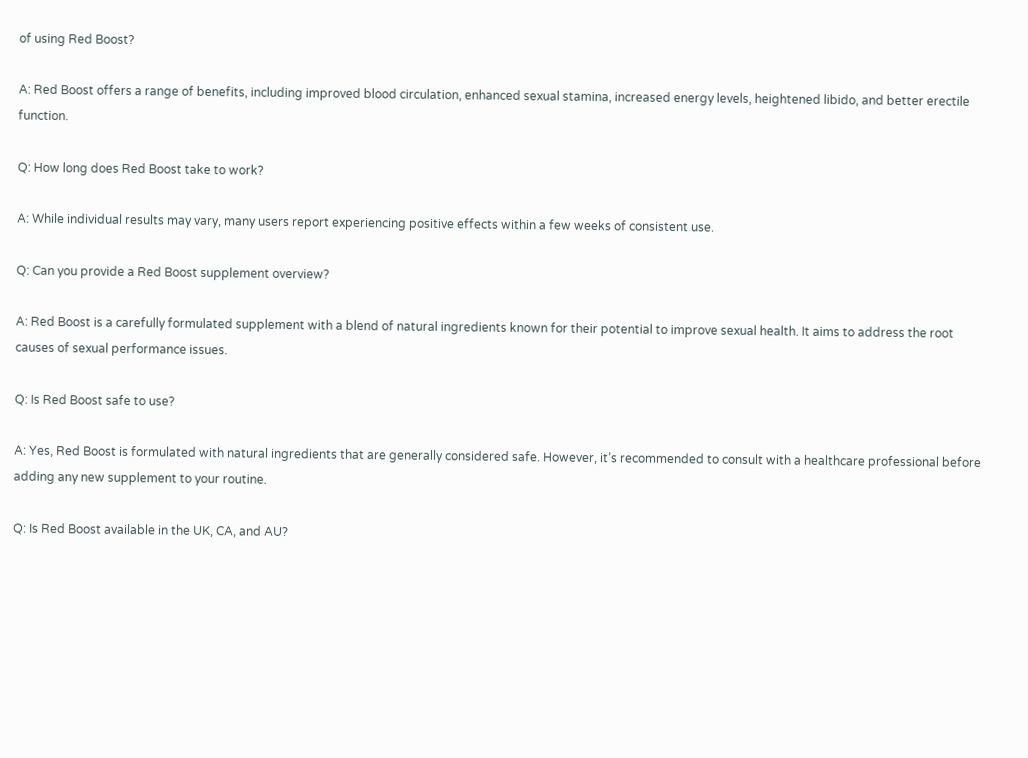of using Red Boost?

A: Red Boost offers a range of benefits, including improved blood circulation, enhanced sexual stamina, increased energy levels, heightened libido, and better erectile function.

Q: How long does Red Boost take to work?

A: While individual results may vary, many users report experiencing positive effects within a few weeks of consistent use.

Q: Can you provide a Red Boost supplement overview?

A: Red Boost is a carefully formulated supplement with a blend of natural ingredients known for their potential to improve sexual health. It aims to address the root causes of sexual performance issues.

Q: Is Red Boost safe to use?

A: Yes, Red Boost is formulated with natural ingredients that are generally considered safe. However, it’s recommended to consult with a healthcare professional before adding any new supplement to your routine.

Q: Is Red Boost available in the UK, CA, and AU?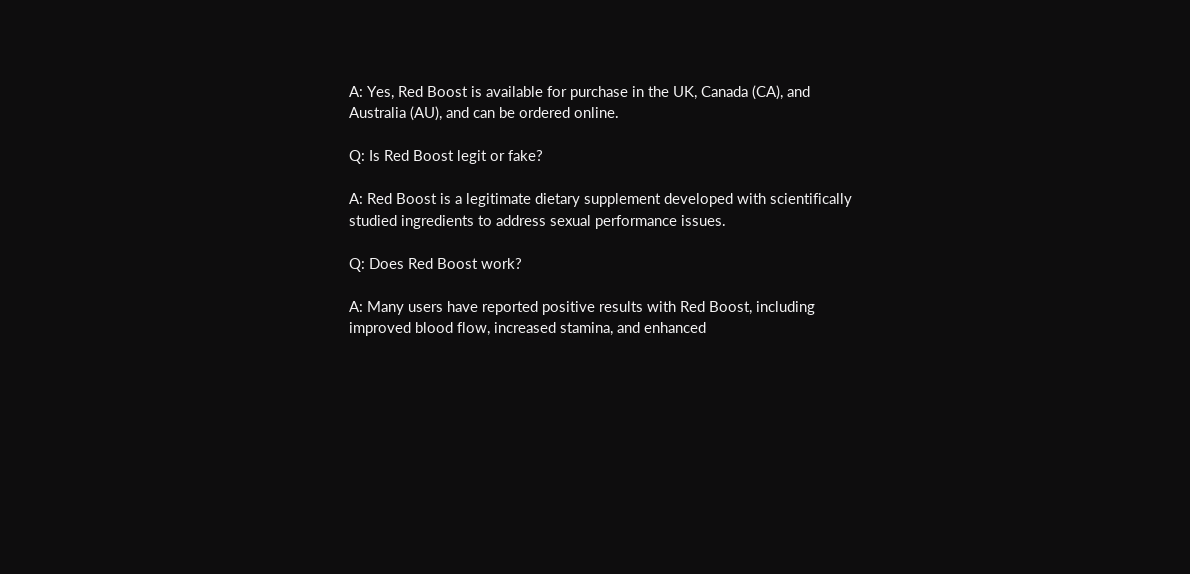A: Yes, Red Boost is available for purchase in the UK, Canada (CA), and Australia (AU), and can be ordered online.

Q: Is Red Boost legit or fake?

A: Red Boost is a legitimate dietary supplement developed with scientifically studied ingredients to address sexual performance issues.

Q: Does Red Boost work?

A: Many users have reported positive results with Red Boost, including improved blood flow, increased stamina, and enhanced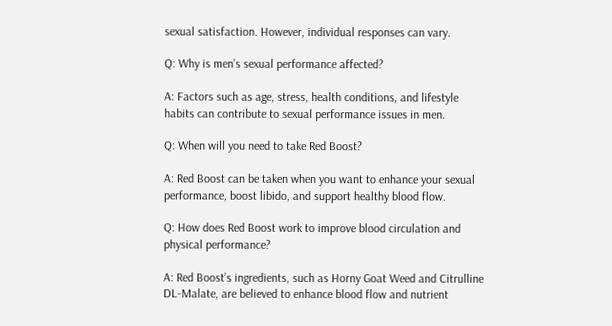sexual satisfaction. However, individual responses can vary.

Q: Why is men’s sexual performance affected?

A: Factors such as age, stress, health conditions, and lifestyle habits can contribute to sexual performance issues in men.

Q: When will you need to take Red Boost?

A: Red Boost can be taken when you want to enhance your sexual performance, boost libido, and support healthy blood flow.

Q: How does Red Boost work to improve blood circulation and physical performance?

A: Red Boost’s ingredients, such as Horny Goat Weed and Citrulline DL-Malate, are believed to enhance blood flow and nutrient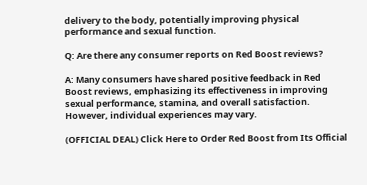delivery to the body, potentially improving physical performance and sexual function.

Q: Are there any consumer reports on Red Boost reviews?

A: Many consumers have shared positive feedback in Red Boost reviews, emphasizing its effectiveness in improving sexual performance, stamina, and overall satisfaction. However, individual experiences may vary.

(OFFICIAL DEAL) Click Here to Order Red Boost from Its Official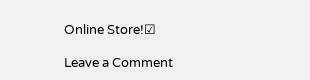Online Store!☑

Leave a Comment